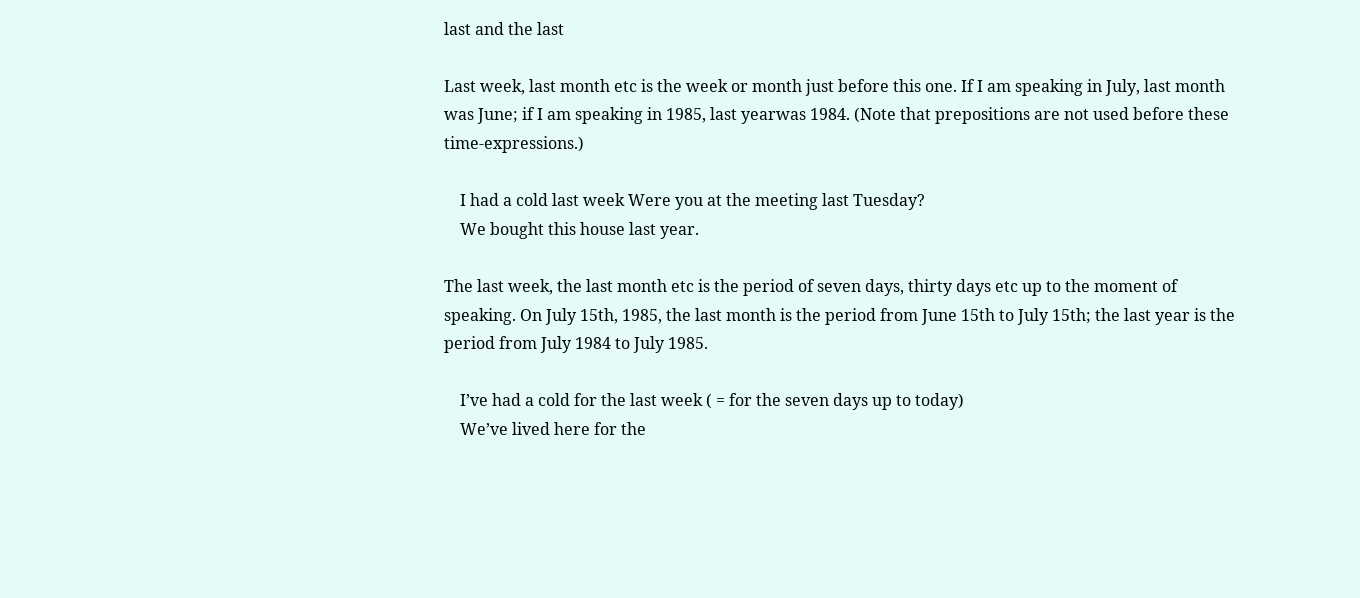last and the last

Last week, last month etc is the week or month just before this one. If I am speaking in July, last month was June; if I am speaking in 1985, last yearwas 1984. (Note that prepositions are not used before these time-expressions.)

    I had a cold last week Were you at the meeting last Tuesday?
    We bought this house last year.

The last week, the last month etc is the period of seven days, thirty days etc up to the moment of speaking. On July 15th, 1985, the last month is the period from June 15th to July 15th; the last year is the period from July 1984 to July 1985.

    I’ve had a cold for the last week ( = for the seven days up to today)
    We’ve lived here for the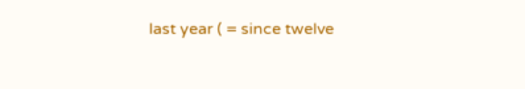last year ( = since twelve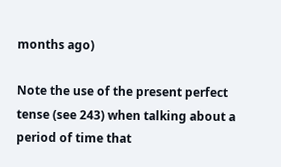months ago)

Note the use of the present perfect tense (see 243) when talking about a period of time that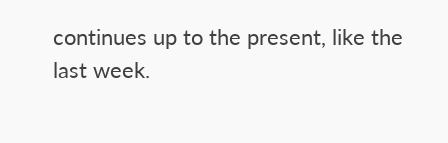continues up to the present, like the last week.